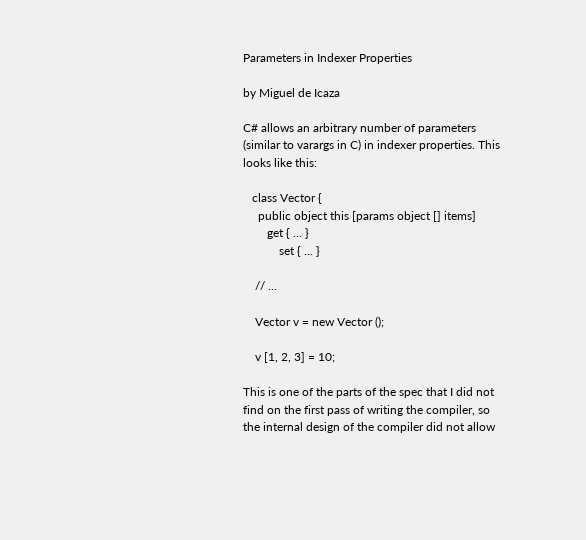Parameters in Indexer Properties

by Miguel de Icaza

C# allows an arbitrary number of parameters (similar to varargs in C) in indexer properties. This looks like this:

   class Vector {
     public object this [params object [] items]
        get { ... }
            set { ... }

    // ...

    Vector v = new Vector ();

    v [1, 2, 3] = 10;

This is one of the parts of the spec that I did not find on the first pass of writing the compiler, so the internal design of the compiler did not allow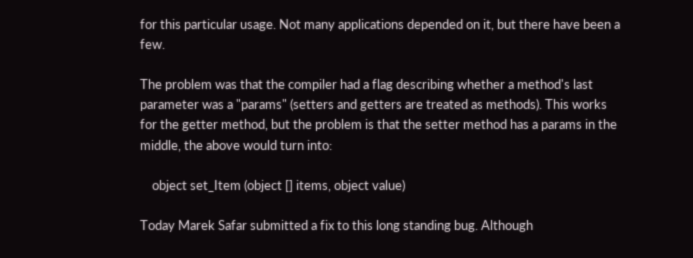for this particular usage. Not many applications depended on it, but there have been a few.

The problem was that the compiler had a flag describing whether a method's last parameter was a "params" (setters and getters are treated as methods). This works for the getter method, but the problem is that the setter method has a params in the middle, the above would turn into:

    object set_Item (object [] items, object value)

Today Marek Safar submitted a fix to this long standing bug. Although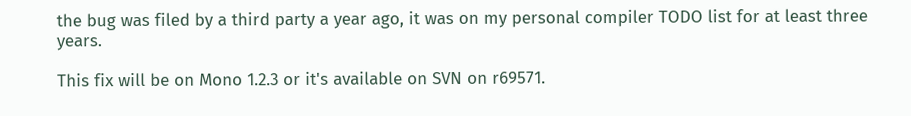the bug was filed by a third party a year ago, it was on my personal compiler TODO list for at least three years.

This fix will be on Mono 1.2.3 or it's available on SVN on r69571.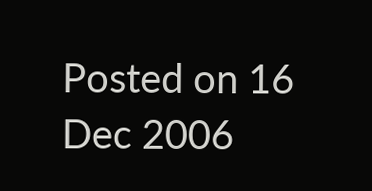Posted on 16 Dec 2006